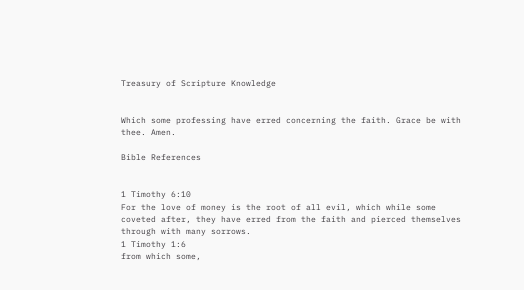Treasury of Scripture Knowledge


Which some professing have erred concerning the faith. Grace be with thee. Amen.

Bible References


1 Timothy 6:10
For the love of money is the root of all evil, which while some coveted after, they have erred from the faith and pierced themselves through with many sorrows.
1 Timothy 1:6
from which some,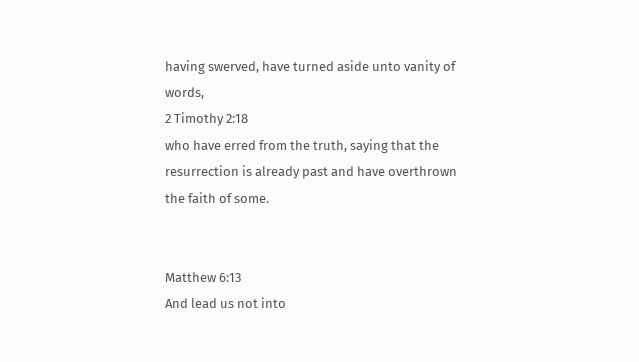having swerved, have turned aside unto vanity of words,
2 Timothy 2:18
who have erred from the truth, saying that the resurrection is already past and have overthrown the faith of some.


Matthew 6:13
And lead us not into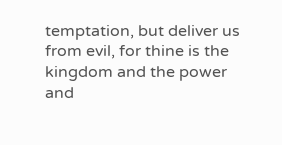temptation, but deliver us from evil, for thine is the kingdom and the power and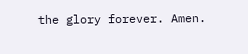the glory forever. Amen.